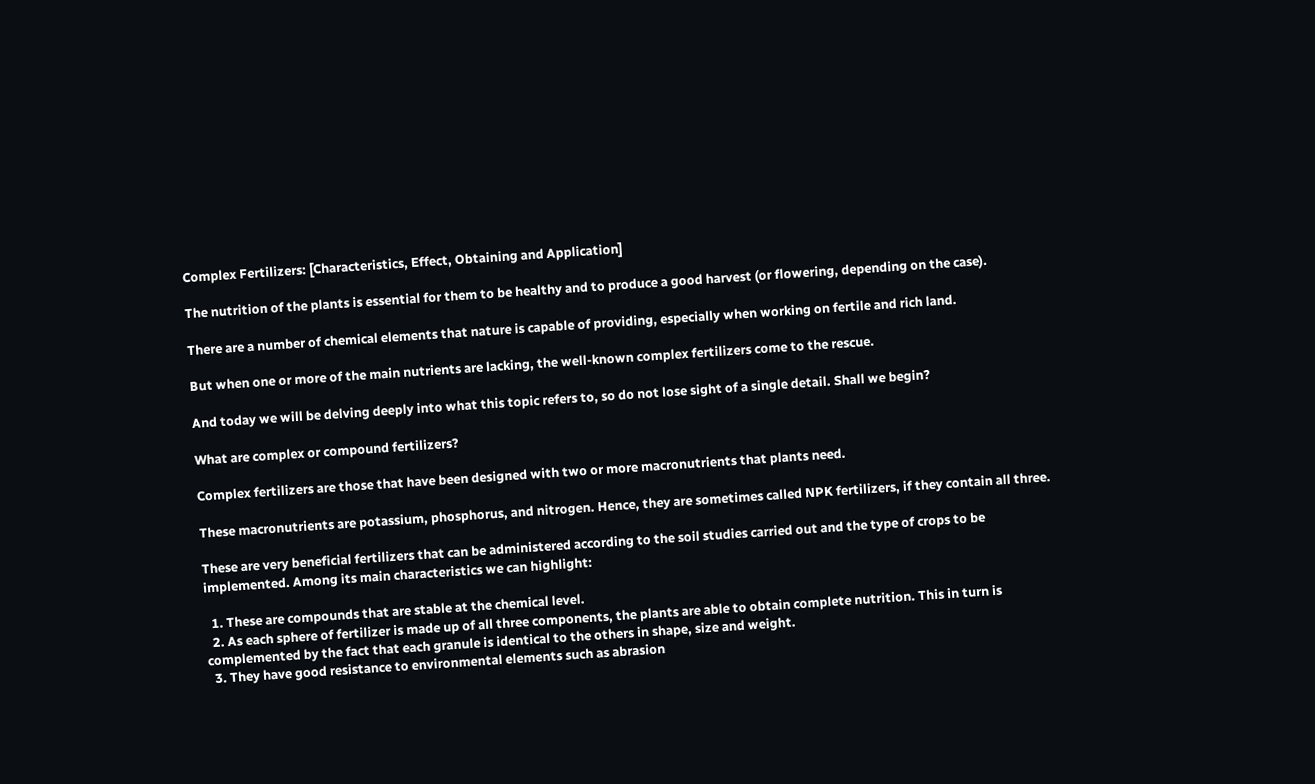Complex Fertilizers: [Characteristics, Effect, Obtaining and Application]

The nutrition of the plants is essential for them to be healthy and to produce a good harvest (or flowering, depending on the case).

There are a number of chemical elements that nature is capable of providing, especially when working on fertile and rich land.

But when one or more of the main nutrients are lacking, the well-known complex fertilizers come to the rescue.

And today we will be delving deeply into what this topic refers to, so do not lose sight of a single detail. Shall we begin?

What are complex or compound fertilizers?

Complex fertilizers are those that have been designed with two or more macronutrients that plants need.

These macronutrients are potassium, phosphorus, and nitrogen. Hence, they are sometimes called NPK fertilizers, if they contain all three.

These are very beneficial fertilizers that can be administered according to the soil studies carried out and the type of crops to be implemented. Among its main characteristics we can highlight:

  1. These are compounds that are stable at the chemical level.
  2. As each sphere of fertilizer is made up of all three components, the plants are able to obtain complete nutrition. This in turn is complemented by the fact that each granule is identical to the others in shape, size and weight.
  3. They have good resistance to environmental elements such as abrasion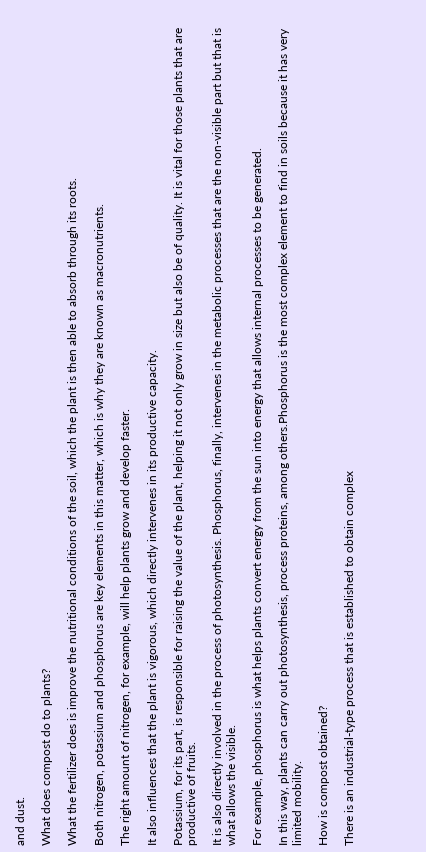and dust.

What does compost do to plants?

What the fertilizer does is improve the nutritional conditions of the soil, which the plant is then able to absorb through its roots.

Both nitrogen, potassium and phosphorus are key elements in this matter, which is why they are known as macronutrients.

The right amount of nitrogen, for example, will help plants grow and develop faster.

It also influences that the plant is vigorous, which directly intervenes in its productive capacity.

Potassium, for its part, is responsible for raising the value of the plant, helping it not only grow in size but also be of quality. It is vital for those plants that are productive of fruits.

It is also directly involved in the process of photosynthesis. Phosphorus, finally, intervenes in the metabolic processes that are the non-visible part but that is what allows the visible.

For example, phosphorus is what helps plants convert energy from the sun into energy that allows internal processes to be generated.

In this way, plants can carry out photosynthesis, process proteins, among others.Phosphorus is the most complex element to find in soils because it has very limited mobility.

How is compost obtained?

There is an industrial-type process that is established to obtain complex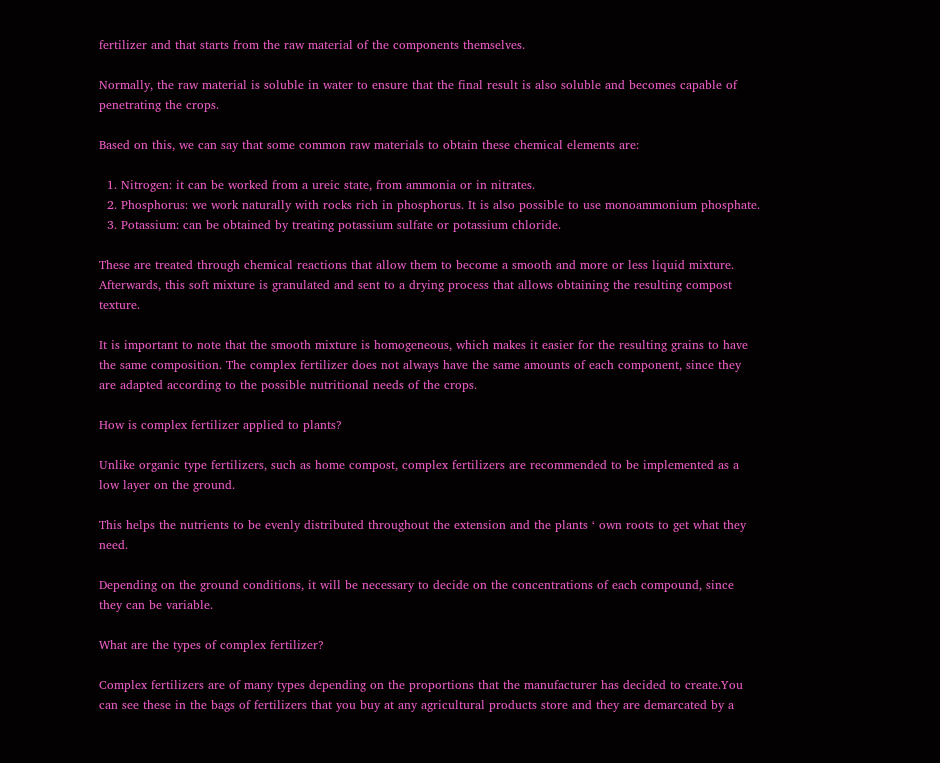fertilizer and that starts from the raw material of the components themselves.

Normally, the raw material is soluble in water to ensure that the final result is also soluble and becomes capable of penetrating the crops.

Based on this, we can say that some common raw materials to obtain these chemical elements are:

  1. Nitrogen: it can be worked from a ureic state, from ammonia or in nitrates.
  2. Phosphorus: we work naturally with rocks rich in phosphorus. It is also possible to use monoammonium phosphate.
  3. Potassium: can be obtained by treating potassium sulfate or potassium chloride.

These are treated through chemical reactions that allow them to become a smooth and more or less liquid mixture. Afterwards, this soft mixture is granulated and sent to a drying process that allows obtaining the resulting compost texture.

It is important to note that the smooth mixture is homogeneous, which makes it easier for the resulting grains to have the same composition. The complex fertilizer does not always have the same amounts of each component, since they are adapted according to the possible nutritional needs of the crops.

How is complex fertilizer applied to plants?

Unlike organic type fertilizers, such as home compost, complex fertilizers are recommended to be implemented as a low layer on the ground.

This helps the nutrients to be evenly distributed throughout the extension and the plants ‘ own roots to get what they need.

Depending on the ground conditions, it will be necessary to decide on the concentrations of each compound, since they can be variable.

What are the types of complex fertilizer?

Complex fertilizers are of many types depending on the proportions that the manufacturer has decided to create.You can see these in the bags of fertilizers that you buy at any agricultural products store and they are demarcated by a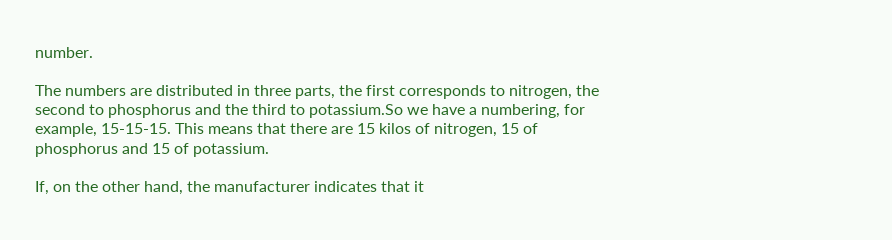number.

The numbers are distributed in three parts, the first corresponds to nitrogen, the second to phosphorus and the third to potassium.So we have a numbering, for example, 15-15-15. This means that there are 15 kilos of nitrogen, 15 of phosphorus and 15 of potassium.

If, on the other hand, the manufacturer indicates that it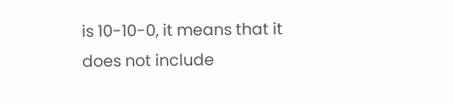is 10-10-0, it means that it does not include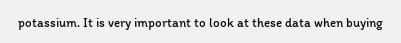potassium. It is very important to look at these data when buying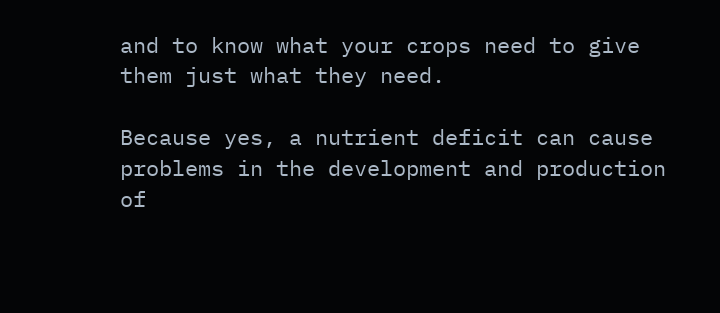and to know what your crops need to give them just what they need.

Because yes, a nutrient deficit can cause problems in the development and production of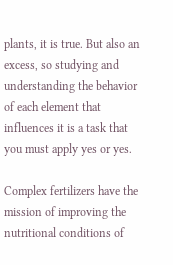plants, it is true. But also an excess, so studying and understanding the behavior of each element that influences it is a task that you must apply yes or yes.

Complex fertilizers have the mission of improving the nutritional conditions of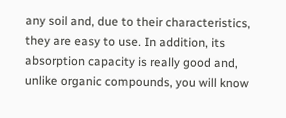any soil and, due to their characteristics, they are easy to use. In addition, its absorption capacity is really good and, unlike organic compounds, you will know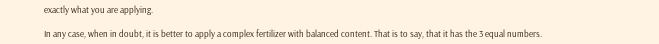exactly what you are applying.

In any case, when in doubt, it is better to apply a complex fertilizer with balanced content. That is to say, that it has the 3 equal numbers.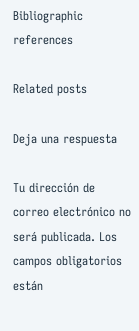Bibliographic references

Related posts

Deja una respuesta

Tu dirección de correo electrónico no será publicada. Los campos obligatorios están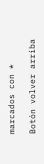marcados con *

Botón volver arriba